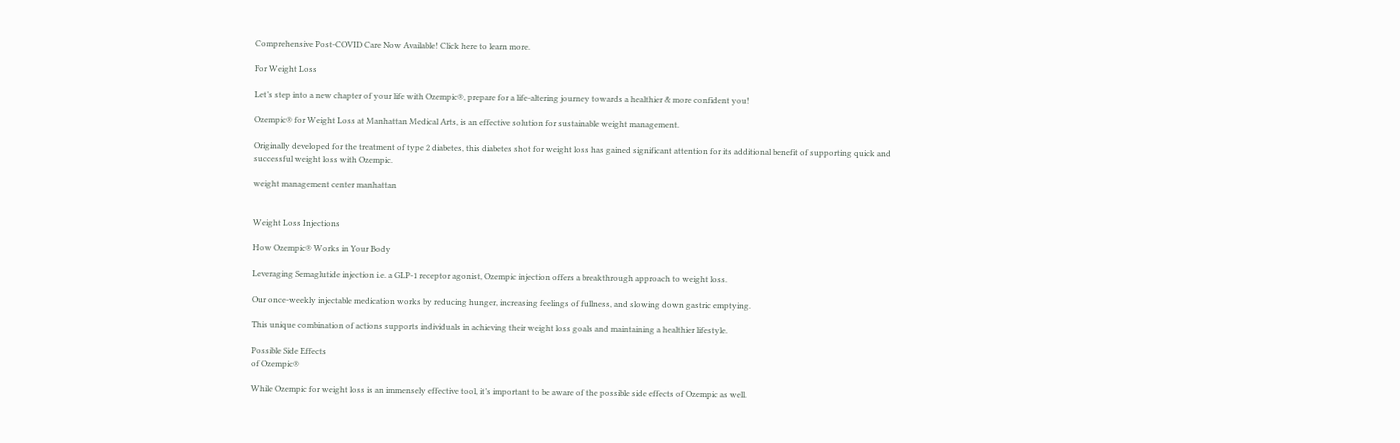Comprehensive Post-COVID Care Now Available! Click here to learn more.

For Weight Loss

Let’s step into a new chapter of your life with Ozempic®, prepare for a life-altering journey towards a healthier & more confident you!

Ozempic® for Weight Loss at Manhattan Medical Arts, is an effective solution for sustainable weight management.

Originally developed for the treatment of type 2 diabetes, this diabetes shot for weight loss has gained significant attention for its additional benefit of supporting quick and successful weight loss with Ozempic.

weight management center manhattan


Weight Loss Injections

How Ozempic® Works in Your Body

Leveraging Semaglutide injection i.e. a GLP-1 receptor agonist, Ozempic injection offers a breakthrough approach to weight loss.

Our once-weekly injectable medication works by reducing hunger, increasing feelings of fullness, and slowing down gastric emptying.

This unique combination of actions supports individuals in achieving their weight loss goals and maintaining a healthier lifestyle.

Possible Side Effects
of Ozempic®

While Ozempic for weight loss is an immensely effective tool, it’s important to be aware of the possible side effects of Ozempic as well.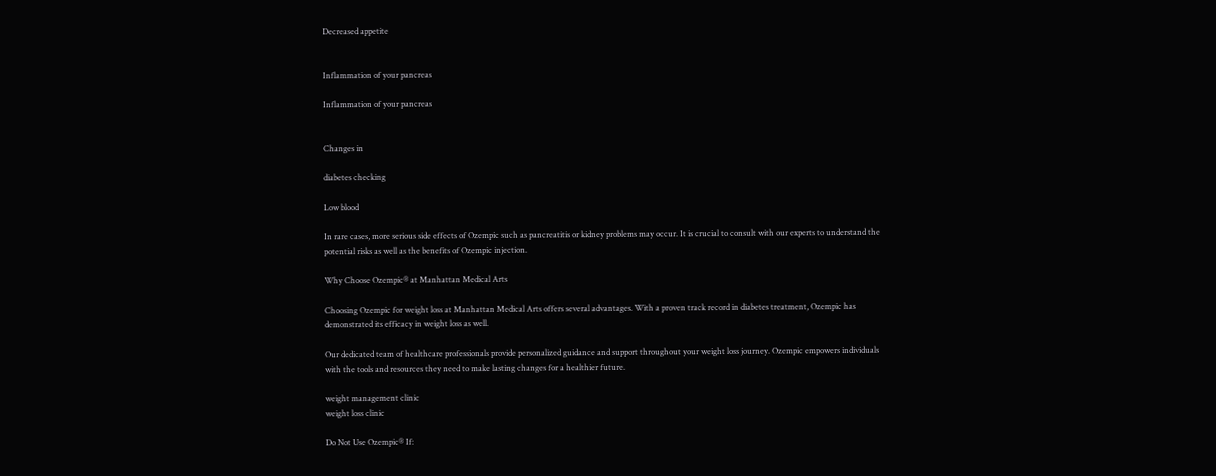Decreased appetite


Inflammation of your pancreas

Inflammation of your pancreas


Changes in

diabetes checking

Low blood

In rare cases, more serious side effects of Ozempic such as pancreatitis or kidney problems may occur. It is crucial to consult with our experts to understand the potential risks as well as the benefits of Ozempic injection.

Why Choose Ozempic® at Manhattan Medical Arts

Choosing Ozempic for weight loss at Manhattan Medical Arts offers several advantages. With a proven track record in diabetes treatment, Ozempic has demonstrated its efficacy in weight loss as well.

Our dedicated team of healthcare professionals provide personalized guidance and support throughout your weight loss journey. Ozempic empowers individuals with the tools and resources they need to make lasting changes for a healthier future.

weight management clinic
weight loss clinic

Do Not Use Ozempic® If: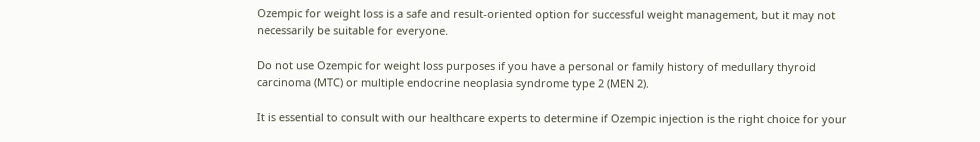Ozempic for weight loss is a safe and result-oriented option for successful weight management, but it may not necessarily be suitable for everyone.

Do not use Ozempic for weight loss purposes if you have a personal or family history of medullary thyroid carcinoma (MTC) or multiple endocrine neoplasia syndrome type 2 (MEN 2).

It is essential to consult with our healthcare experts to determine if Ozempic injection is the right choice for your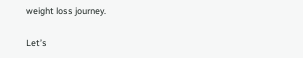weight loss journey.

Let’s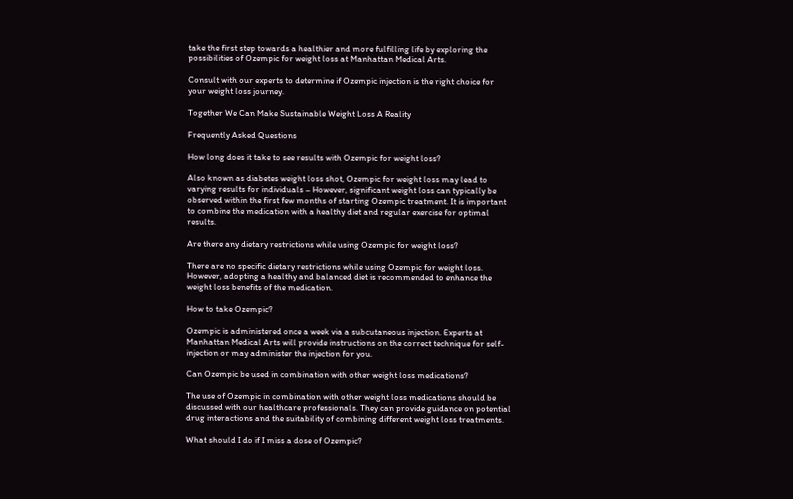take the first step towards a healthier and more fulfilling life by exploring the possibilities of Ozempic for weight loss at Manhattan Medical Arts.

Consult with our experts to determine if Ozempic injection is the right choice for your weight loss journey.

Together We Can Make Sustainable Weight Loss A Reality

Frequently Asked Questions

How long does it take to see results with Ozempic for weight loss?

Also known as diabetes weight loss shot, Ozempic for weight loss may lead to varying results for individuals – However, significant weight loss can typically be observed within the first few months of starting Ozempic treatment. It is important to combine the medication with a healthy diet and regular exercise for optimal results.

Are there any dietary restrictions while using Ozempic for weight loss?

There are no specific dietary restrictions while using Ozempic for weight loss. However, adopting a healthy and balanced diet is recommended to enhance the weight loss benefits of the medication.

How to take Ozempic?

Ozempic is administered once a week via a subcutaneous injection. Experts at Manhattan Medical Arts will provide instructions on the correct technique for self-injection or may administer the injection for you.

Can Ozempic be used in combination with other weight loss medications?

The use of Ozempic in combination with other weight loss medications should be discussed with our healthcare professionals. They can provide guidance on potential drug interactions and the suitability of combining different weight loss treatments.

What should I do if I miss a dose of Ozempic?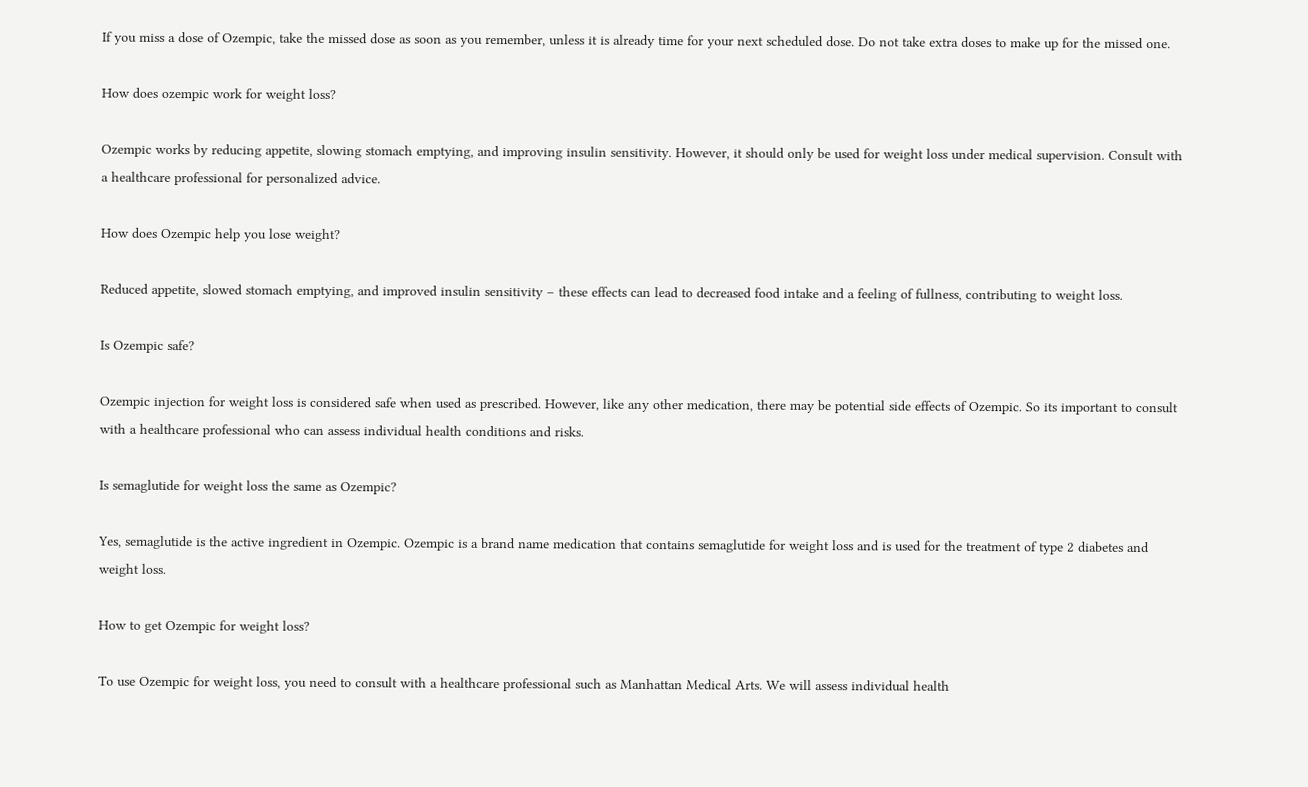If you miss a dose of Ozempic, take the missed dose as soon as you remember, unless it is already time for your next scheduled dose. Do not take extra doses to make up for the missed one.

How does ozempic work for weight loss?

Ozempic works by reducing appetite, slowing stomach emptying, and improving insulin sensitivity. However, it should only be used for weight loss under medical supervision. Consult with a healthcare professional for personalized advice.

How does Ozempic help you lose weight?

Reduced appetite, slowed stomach emptying, and improved insulin sensitivity – these effects can lead to decreased food intake and a feeling of fullness, contributing to weight loss.

Is Ozempic safe?

Ozempic injection for weight loss is considered safe when used as prescribed. However, like any other medication, there may be potential side effects of Ozempic. So its important to consult with a healthcare professional who can assess individual health conditions and risks.

Is semaglutide for weight loss the same as Ozempic?

Yes, semaglutide is the active ingredient in Ozempic. Ozempic is a brand name medication that contains semaglutide for weight loss and is used for the treatment of type 2 diabetes and weight loss.

How to get Ozempic for weight loss?

To use Ozempic for weight loss, you need to consult with a healthcare professional such as Manhattan Medical Arts. We will assess individual health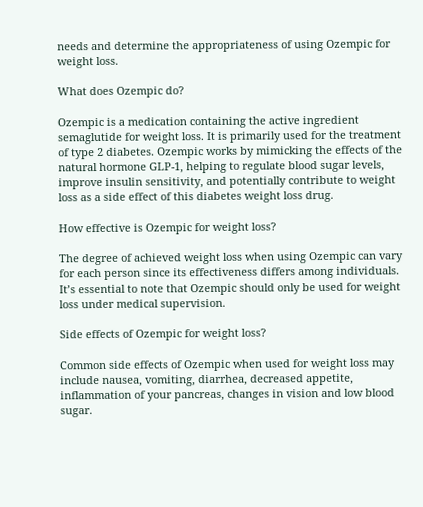needs and determine the appropriateness of using Ozempic for weight loss.

What does Ozempic do?

Ozempic is a medication containing the active ingredient semaglutide for weight loss. It is primarily used for the treatment of type 2 diabetes. Ozempic works by mimicking the effects of the natural hormone GLP-1, helping to regulate blood sugar levels, improve insulin sensitivity, and potentially contribute to weight loss as a side effect of this diabetes weight loss drug.

How effective is Ozempic for weight loss?

The degree of achieved weight loss when using Ozempic can vary for each person since its effectiveness differs among individuals. It’s essential to note that Ozempic should only be used for weight loss under medical supervision.

Side effects of Ozempic for weight loss?

Common side effects of Ozempic when used for weight loss may include nausea, vomiting, diarrhea, decreased appetite, inflammation of your pancreas, changes in vision and low blood sugar.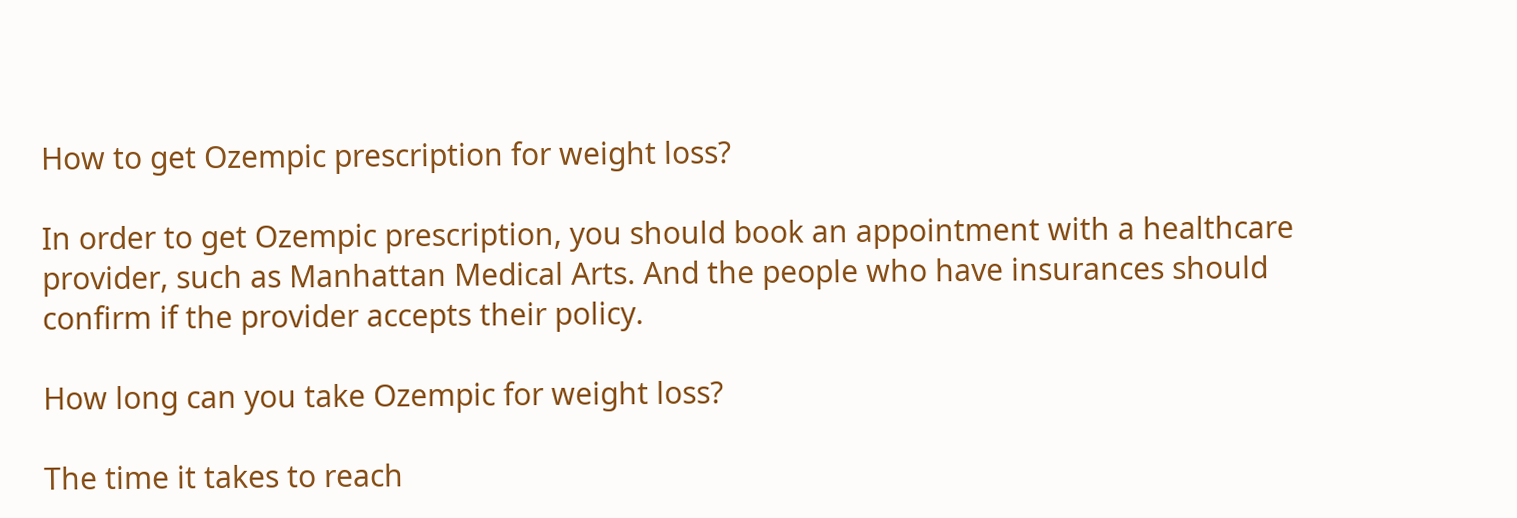How to get Ozempic prescription for weight loss?

In order to get Ozempic prescription, you should book an appointment with a healthcare provider, such as Manhattan Medical Arts. And the people who have insurances should confirm if the provider accepts their policy.

How long can you take Ozempic for weight loss?

The time it takes to reach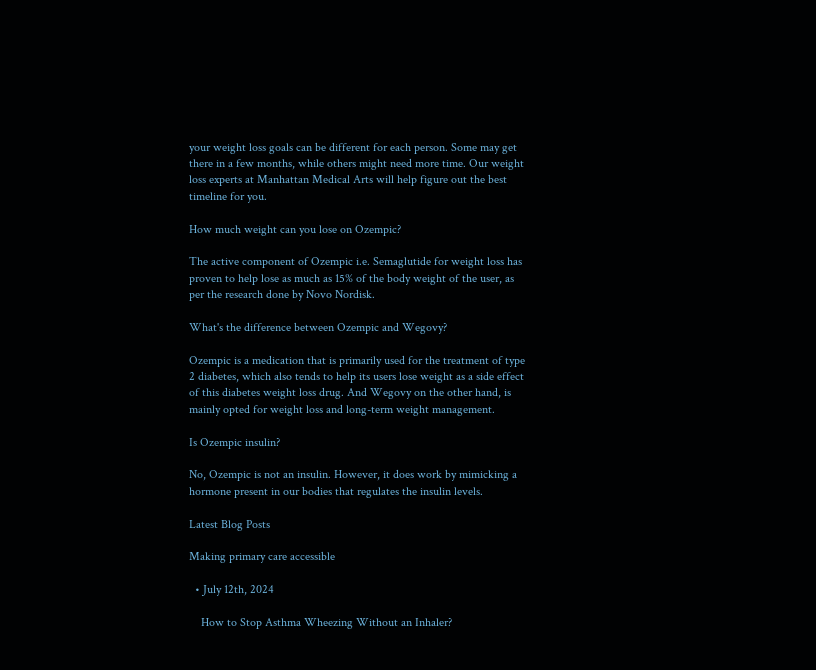your weight loss goals can be different for each person. Some may get there in a few months, while others might need more time. Our weight loss experts at Manhattan Medical Arts will help figure out the best timeline for you.

How much weight can you lose on Ozempic?

The active component of Ozempic i.e. Semaglutide for weight loss has proven to help lose as much as 15% of the body weight of the user, as per the research done by Novo Nordisk.

What's the difference between Ozempic and Wegovy?

Ozempic is a medication that is primarily used for the treatment of type 2 diabetes, which also tends to help its users lose weight as a side effect of this diabetes weight loss drug. And Wegovy on the other hand, is mainly opted for weight loss and long-term weight management.

Is Ozempic insulin?

No, Ozempic is not an insulin. However, it does work by mimicking a hormone present in our bodies that regulates the insulin levels.

Latest Blog Posts

Making primary care accessible

  • July 12th, 2024

    How to Stop Asthma Wheezing Without an Inhaler?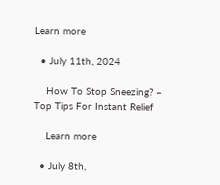Learn more

  • July 11th, 2024

    How To Stop Sneezing? – Top Tips For Instant Relief

    Learn more

  • July 8th,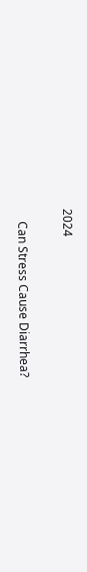2024

    Can Stress Cause Diarrhea?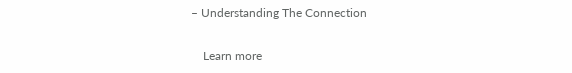– Understanding The Connection

    Learn more